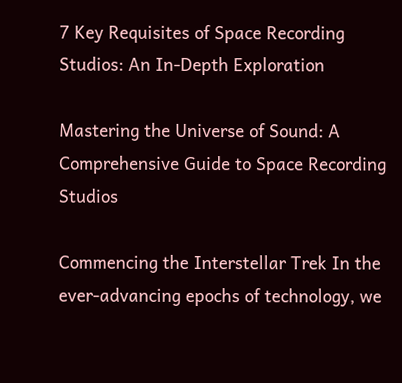7 Key Requisites of Space Recording Studios: An In-Depth Exploration

Mastering the Universe of Sound: A Comprehensive Guide to Space Recording Studios

Commencing the Interstellar Trek In the ever-advancing epochs of technology, we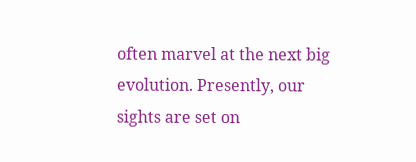often marvel at the next big evolution. Presently, our sights are set on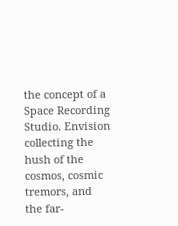the concept of a Space Recording Studio. Envision collecting the hush of the cosmos, cosmic tremors, and the far-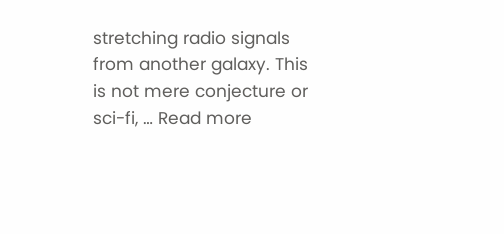stretching radio signals from another galaxy. This is not mere conjecture or sci-fi, … Read more